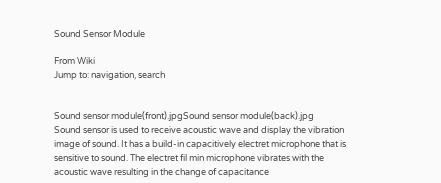Sound Sensor Module

From Wiki
Jump to: navigation, search


Sound sensor module(front).jpgSound sensor module(back).jpg
Sound sensor is used to receive acoustic wave and display the vibration image of sound. It has a build-in capacitively electret microphone that is sensitive to sound. The electret fil min microphone vibrates with the acoustic wave resulting in the change of capacitance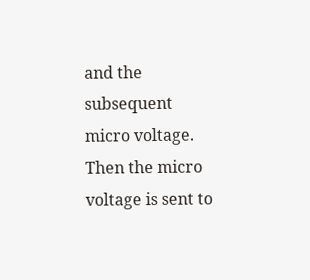and the subsequent micro voltage. Then the micro voltage is sent to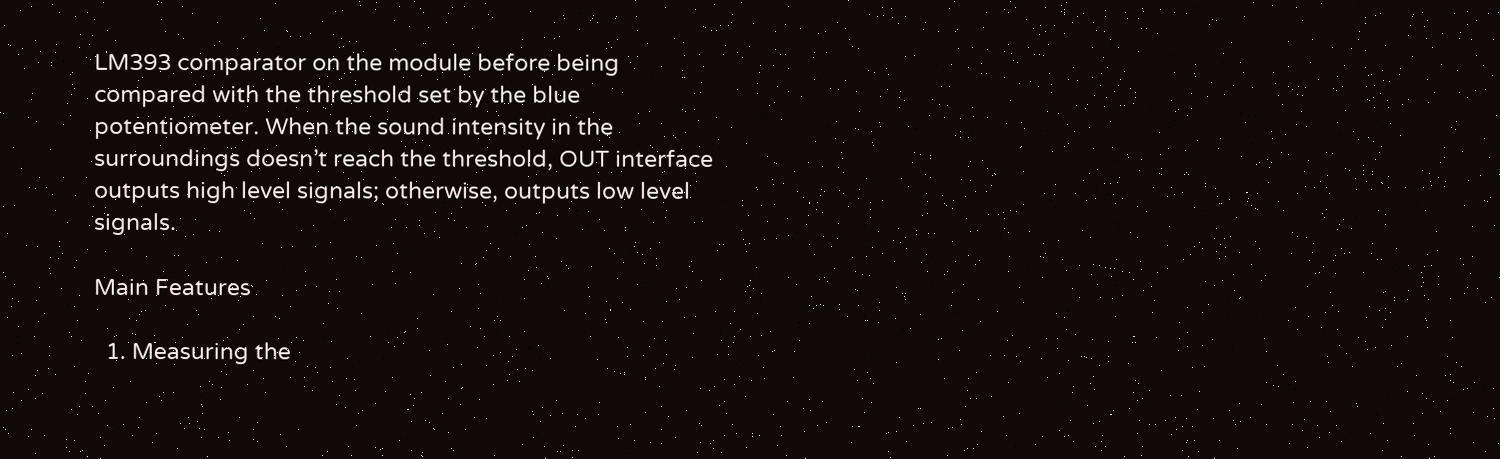LM393 comparator on the module before being compared with the threshold set by the blue potentiometer. When the sound intensity in the surroundings doesn’t reach the threshold, OUT interface outputs high level signals; otherwise, outputs low level signals.

Main Features

  1. Measuring the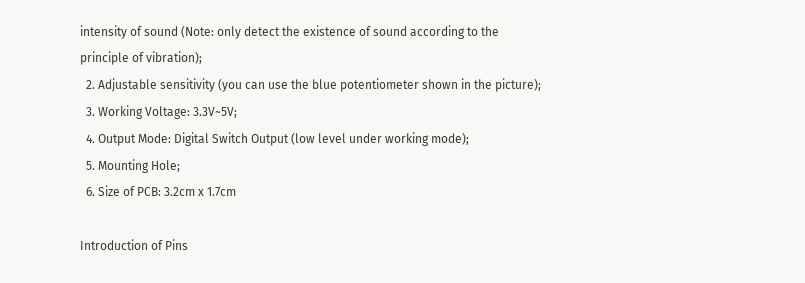intensity of sound (Note: only detect the existence of sound according to the principle of vibration);
  2. Adjustable sensitivity (you can use the blue potentiometer shown in the picture);
  3. Working Voltage: 3.3V~5V;
  4. Output Mode: Digital Switch Output (low level under working mode);
  5. Mounting Hole;
  6. Size of PCB: 3.2cm x 1.7cm

Introduction of Pins